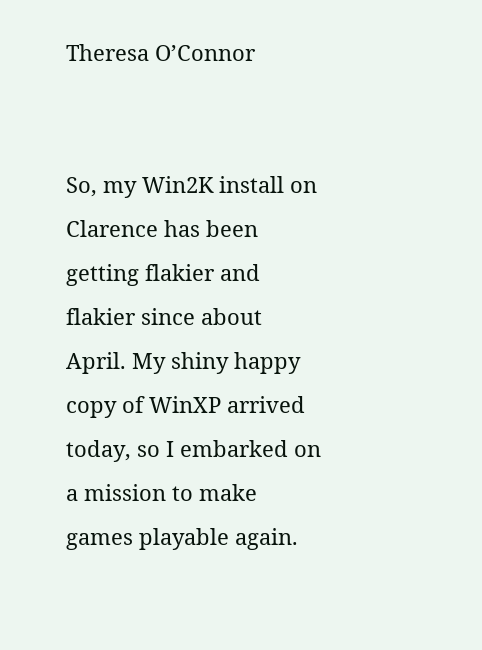Theresa O’Connor


So, my Win2K install on Clarence has been getting flakier and flakier since about April. My shiny happy copy of WinXP arrived today, so I embarked on a mission to make games playable again.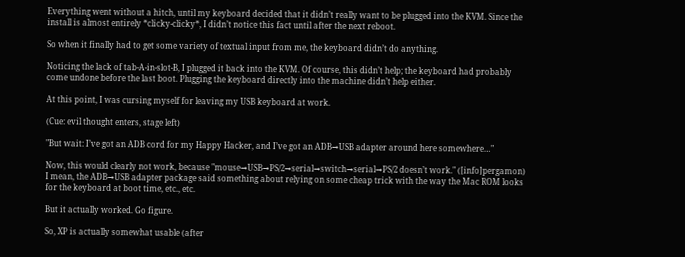Everything went without a hitch, until my keyboard decided that it didn’t really want to be plugged into the KVM. Since the install is almost entirely *clicky-clicky*, I didn’t notice this fact until after the next reboot.

So when it finally had to get some variety of textual input from me, the keyboard didn’t do anything.

Noticing the lack of tab-A-in-slot-B, I plugged it back into the KVM. Of course, this didn’t help; the keyboard had probably come undone before the last boot. Plugging the keyboard directly into the machine didn’t help either.

At this point, I was cursing myself for leaving my USB keyboard at work.

(Cue: evil thought enters, stage left)

"But wait: I’ve got an ADB cord for my Happy Hacker, and I’ve got an ADB→USB adapter around here somewhere…"

Now, this would clearly not work, because "mouse→USB→PS/2→serial→switch→serial→PS/2 doesn’t work." ([info]pergamon) I mean, the ADB→USB adapter package said something about relying on some cheap trick with the way the Mac ROM looks for the keyboard at boot time, etc., etc.

But it actually worked. Go figure.

So, XP is actually somewhat usable (after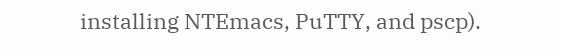installing NTEmacs, PuTTY, and pscp).